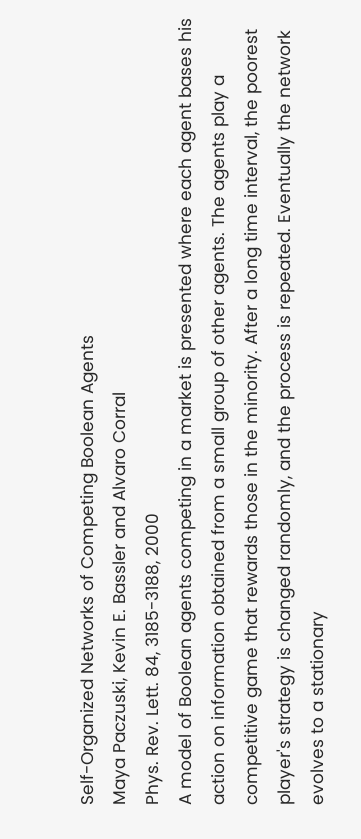Self-Organized Networks of Competing Boolean Agents
Maya Paczuski, Kevin E. Bassler and Alvaro Corral
Phys. Rev. Lett. 84, 3185-3188, 2000
A model of Boolean agents competing in a market is presented where each agent bases his action on information obtained from a small group of other agents. The agents play a competitive game that rewards those in the minority. After a long time interval, the poorest player's strategy is changed randomly, and the process is repeated. Eventually the network evolves to a stationary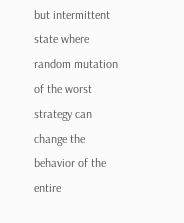but intermittent state where random mutation of the worst strategy can change the behavior of the entire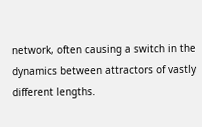network, often causing a switch in the dynamics between attractors of vastly different lengths.